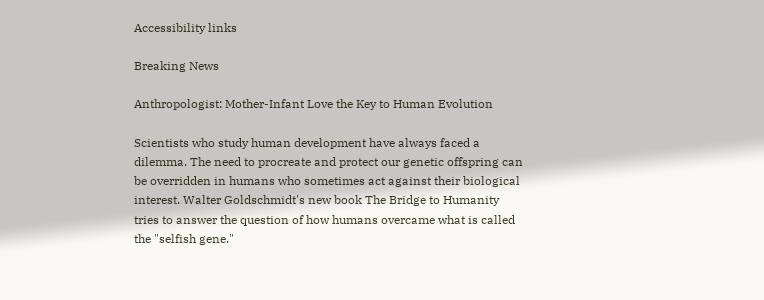Accessibility links

Breaking News

Anthropologist: Mother-Infant Love the Key to Human Evolution

Scientists who study human development have always faced a dilemma. The need to procreate and protect our genetic offspring can be overridden in humans who sometimes act against their biological interest. Walter Goldschmidt's new book The Bridge to Humanity tries to answer the question of how humans overcame what is called the "selfish gene."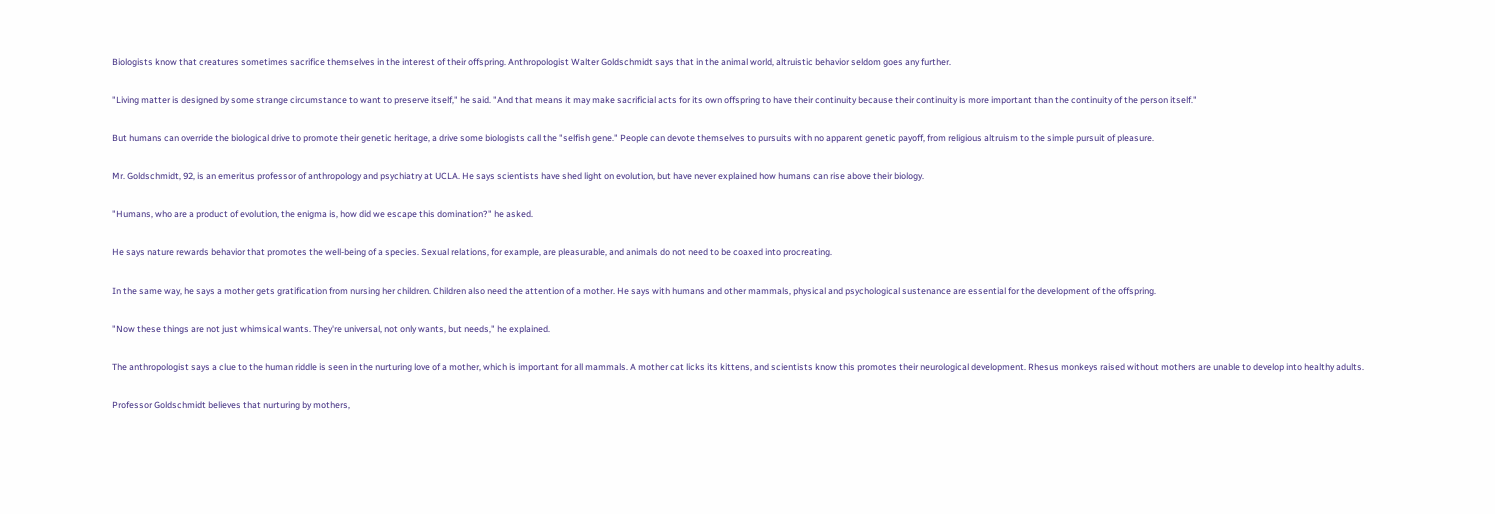Biologists know that creatures sometimes sacrifice themselves in the interest of their offspring. Anthropologist Walter Goldschmidt says that in the animal world, altruistic behavior seldom goes any further.

"Living matter is designed by some strange circumstance to want to preserve itself," he said. "And that means it may make sacrificial acts for its own offspring to have their continuity because their continuity is more important than the continuity of the person itself."

But humans can override the biological drive to promote their genetic heritage, a drive some biologists call the "selfish gene." People can devote themselves to pursuits with no apparent genetic payoff, from religious altruism to the simple pursuit of pleasure.

Mr. Goldschmidt, 92, is an emeritus professor of anthropology and psychiatry at UCLA. He says scientists have shed light on evolution, but have never explained how humans can rise above their biology.

"Humans, who are a product of evolution, the enigma is, how did we escape this domination?" he asked.

He says nature rewards behavior that promotes the well-being of a species. Sexual relations, for example, are pleasurable, and animals do not need to be coaxed into procreating.

In the same way, he says a mother gets gratification from nursing her children. Children also need the attention of a mother. He says with humans and other mammals, physical and psychological sustenance are essential for the development of the offspring.

"Now these things are not just whimsical wants. They're universal, not only wants, but needs," he explained.

The anthropologist says a clue to the human riddle is seen in the nurturing love of a mother, which is important for all mammals. A mother cat licks its kittens, and scientists know this promotes their neurological development. Rhesus monkeys raised without mothers are unable to develop into healthy adults.

Professor Goldschmidt believes that nurturing by mothers,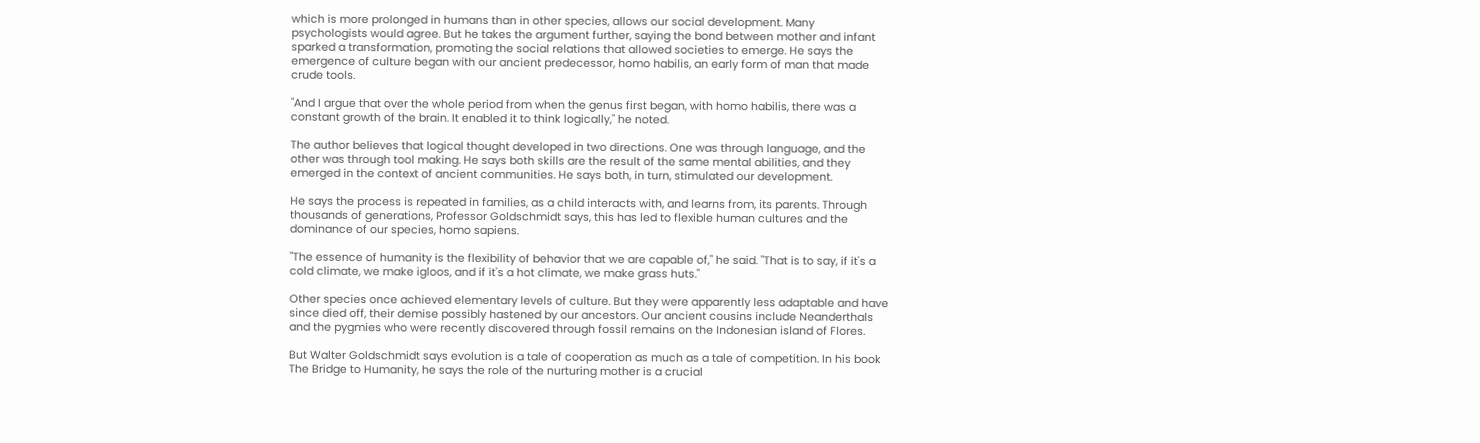which is more prolonged in humans than in other species, allows our social development. Many psychologists would agree. But he takes the argument further, saying the bond between mother and infant sparked a transformation, promoting the social relations that allowed societies to emerge. He says the emergence of culture began with our ancient predecessor, homo habilis, an early form of man that made crude tools.

"And I argue that over the whole period from when the genus first began, with homo habilis, there was a constant growth of the brain. It enabled it to think logically," he noted.

The author believes that logical thought developed in two directions. One was through language, and the other was through tool making. He says both skills are the result of the same mental abilities, and they emerged in the context of ancient communities. He says both, in turn, stimulated our development.

He says the process is repeated in families, as a child interacts with, and learns from, its parents. Through thousands of generations, Professor Goldschmidt says, this has led to flexible human cultures and the dominance of our species, homo sapiens.

"The essence of humanity is the flexibility of behavior that we are capable of," he said. "That is to say, if it's a cold climate, we make igloos, and if it's a hot climate, we make grass huts."

Other species once achieved elementary levels of culture. But they were apparently less adaptable and have since died off, their demise possibly hastened by our ancestors. Our ancient cousins include Neanderthals and the pygmies who were recently discovered through fossil remains on the Indonesian island of Flores.

But Walter Goldschmidt says evolution is a tale of cooperation as much as a tale of competition. In his book The Bridge to Humanity, he says the role of the nurturing mother is a crucial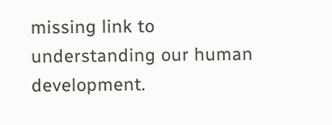missing link to understanding our human development.